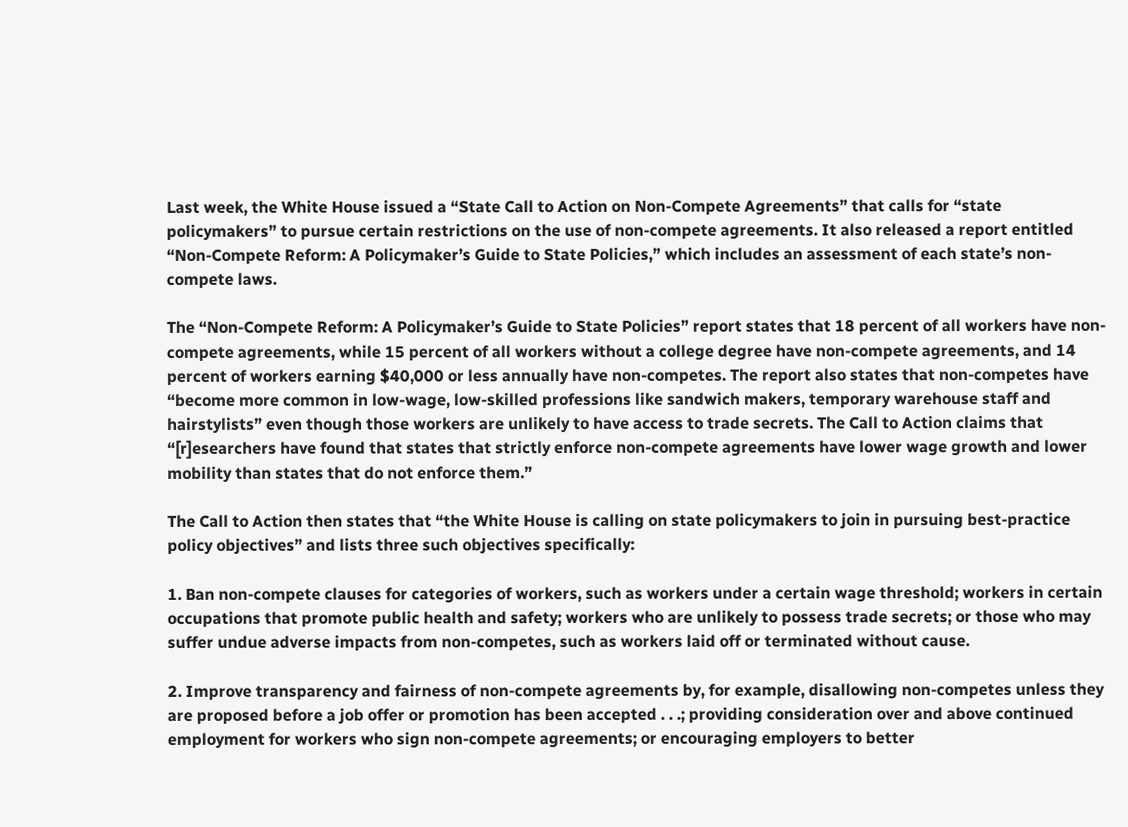Last week, the White House issued a “State Call to Action on Non-Compete Agreements” that calls for “state policymakers” to pursue certain restrictions on the use of non-compete agreements. It also released a report entitled “Non-Compete Reform: A Policymaker’s Guide to State Policies,” which includes an assessment of each state’s non-compete laws.

The “Non-Compete Reform: A Policymaker’s Guide to State Policies” report states that 18 percent of all workers have non-compete agreements, while 15 percent of all workers without a college degree have non-compete agreements, and 14 percent of workers earning $40,000 or less annually have non-competes. The report also states that non-competes have “become more common in low-wage, low-skilled professions like sandwich makers, temporary warehouse staff and hairstylists” even though those workers are unlikely to have access to trade secrets. The Call to Action claims that “[r]esearchers have found that states that strictly enforce non-compete agreements have lower wage growth and lower mobility than states that do not enforce them.”

The Call to Action then states that “the White House is calling on state policymakers to join in pursuing best-practice policy objectives” and lists three such objectives specifically:

1. Ban non-compete clauses for categories of workers, such as workers under a certain wage threshold; workers in certain occupations that promote public health and safety; workers who are unlikely to possess trade secrets; or those who may suffer undue adverse impacts from non-competes, such as workers laid off or terminated without cause.

2. Improve transparency and fairness of non-compete agreements by, for example, disallowing non-competes unless they are proposed before a job offer or promotion has been accepted . . .; providing consideration over and above continued employment for workers who sign non-compete agreements; or encouraging employers to better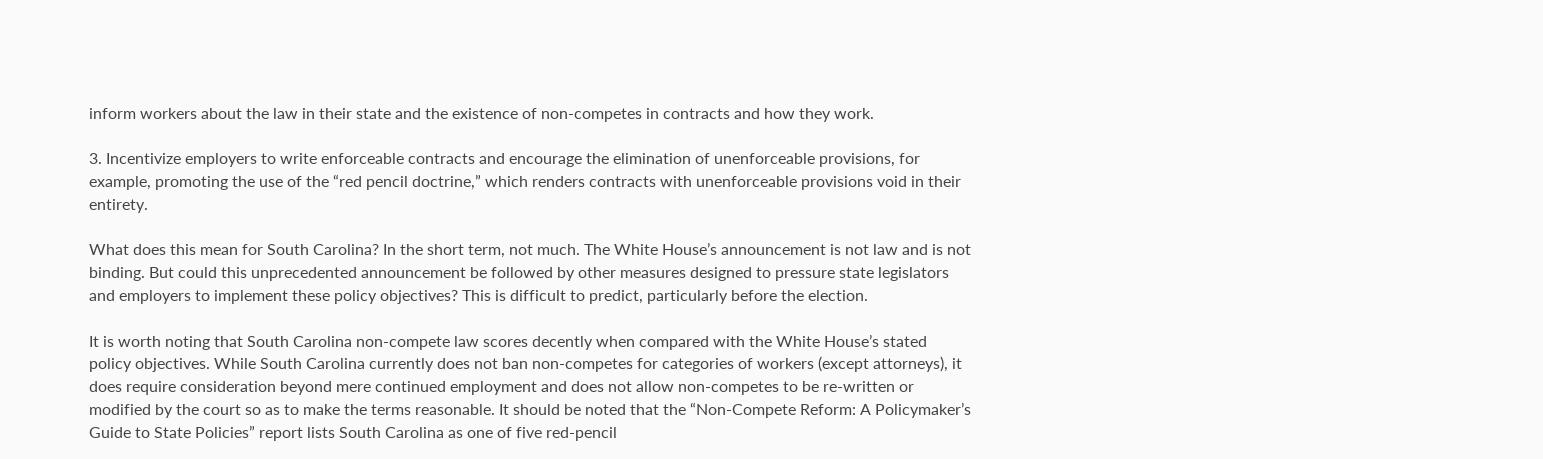inform workers about the law in their state and the existence of non-competes in contracts and how they work.

3. Incentivize employers to write enforceable contracts and encourage the elimination of unenforceable provisions, for example, promoting the use of the “red pencil doctrine,” which renders contracts with unenforceable provisions void in their entirety.

What does this mean for South Carolina? In the short term, not much. The White House’s announcement is not law and is not binding. But could this unprecedented announcement be followed by other measures designed to pressure state legislators and employers to implement these policy objectives? This is difficult to predict, particularly before the election.

It is worth noting that South Carolina non-compete law scores decently when compared with the White House’s stated policy objectives. While South Carolina currently does not ban non-competes for categories of workers (except attorneys), it does require consideration beyond mere continued employment and does not allow non-competes to be re-written or modified by the court so as to make the terms reasonable. It should be noted that the “Non-Compete Reform: A Policymaker’s Guide to State Policies” report lists South Carolina as one of five red-pencil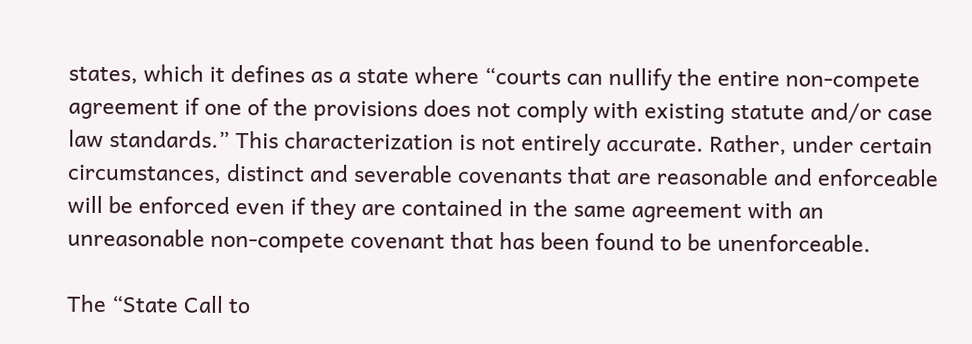states, which it defines as a state where “courts can nullify the entire non-compete agreement if one of the provisions does not comply with existing statute and/or case law standards.” This characterization is not entirely accurate. Rather, under certain circumstances, distinct and severable covenants that are reasonable and enforceable will be enforced even if they are contained in the same agreement with an unreasonable non-compete covenant that has been found to be unenforceable.

The “State Call to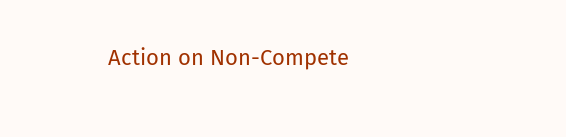Action on Non-Compete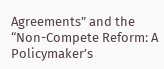Agreements” and the “Non-Compete Reform: A Policymaker’s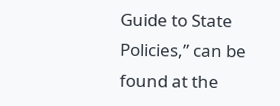Guide to State Policies,” can be found at the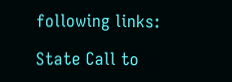following links:

State Call to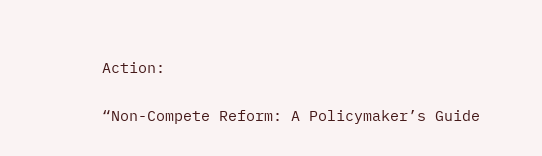Action:

“Non-Compete Reform: A Policymaker’s Guide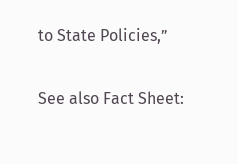to State Policies,”

See also Fact Sheet: